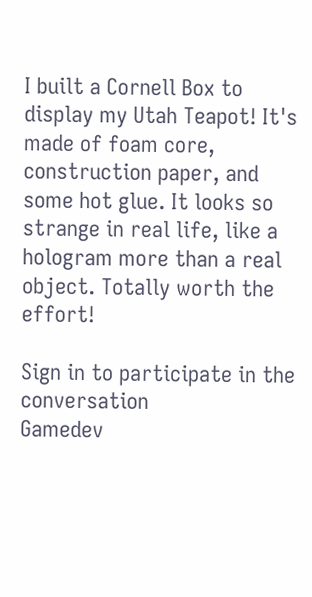I built a Cornell Box to display my Utah Teapot! It's made of foam core, construction paper, and some hot glue. It looks so strange in real life, like a hologram more than a real object. Totally worth the effort!

Sign in to participate in the conversation
Gamedev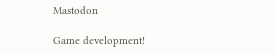Mastodon

Game development!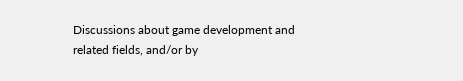Discussions about game development and related fields, and/or by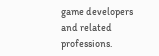game developers and related professions.